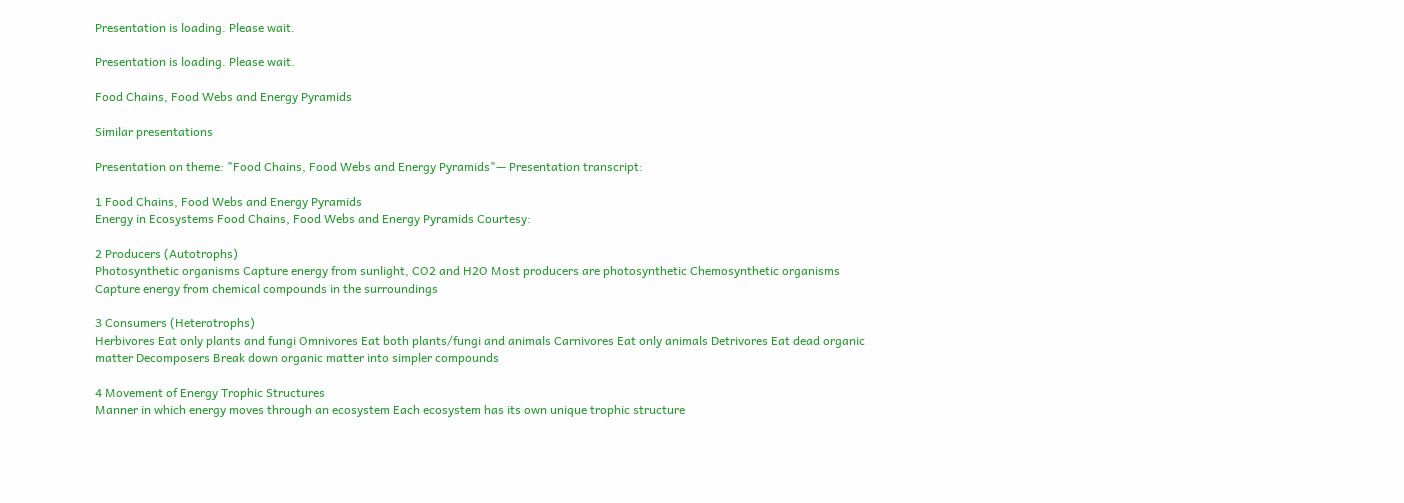Presentation is loading. Please wait.

Presentation is loading. Please wait.

Food Chains, Food Webs and Energy Pyramids

Similar presentations

Presentation on theme: "Food Chains, Food Webs and Energy Pyramids"— Presentation transcript:

1 Food Chains, Food Webs and Energy Pyramids
Energy in Ecosystems Food Chains, Food Webs and Energy Pyramids Courtesy:

2 Producers (Autotrophs)
Photosynthetic organisms Capture energy from sunlight, CO2 and H2O Most producers are photosynthetic Chemosynthetic organisms Capture energy from chemical compounds in the surroundings

3 Consumers (Heterotrophs)
Herbivores Eat only plants and fungi Omnivores Eat both plants/fungi and animals Carnivores Eat only animals Detrivores Eat dead organic matter Decomposers Break down organic matter into simpler compounds

4 Movement of Energy Trophic Structures
Manner in which energy moves through an ecosystem Each ecosystem has its own unique trophic structure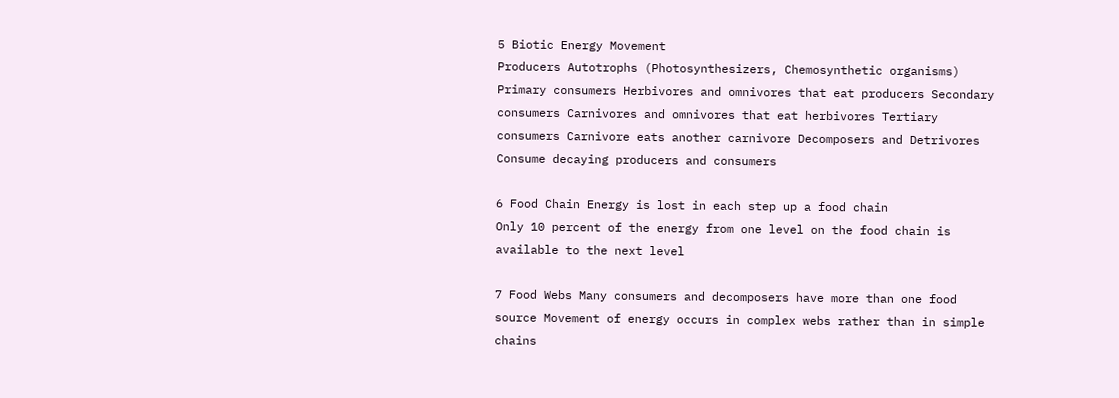5 Biotic Energy Movement
Producers Autotrophs (Photosynthesizers, Chemosynthetic organisms) Primary consumers Herbivores and omnivores that eat producers Secondary consumers Carnivores and omnivores that eat herbivores Tertiary consumers Carnivore eats another carnivore Decomposers and Detrivores Consume decaying producers and consumers

6 Food Chain Energy is lost in each step up a food chain
Only 10 percent of the energy from one level on the food chain is available to the next level

7 Food Webs Many consumers and decomposers have more than one food source Movement of energy occurs in complex webs rather than in simple chains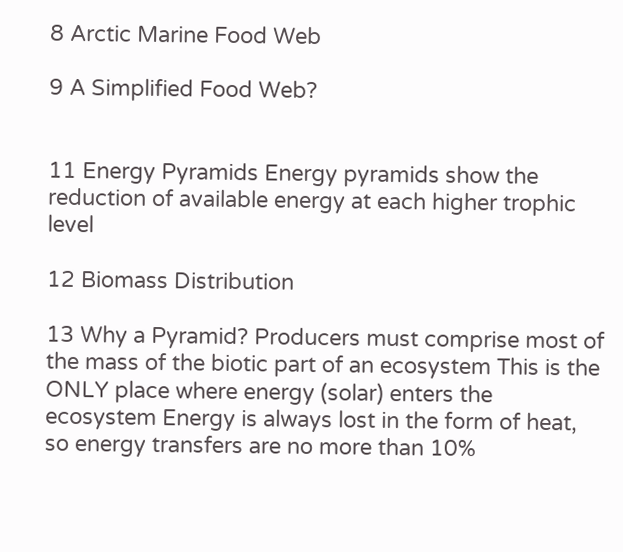8 Arctic Marine Food Web

9 A Simplified Food Web?


11 Energy Pyramids Energy pyramids show the reduction of available energy at each higher trophic level

12 Biomass Distribution

13 Why a Pyramid? Producers must comprise most of the mass of the biotic part of an ecosystem This is the ONLY place where energy (solar) enters the ecosystem Energy is always lost in the form of heat, so energy transfers are no more than 10%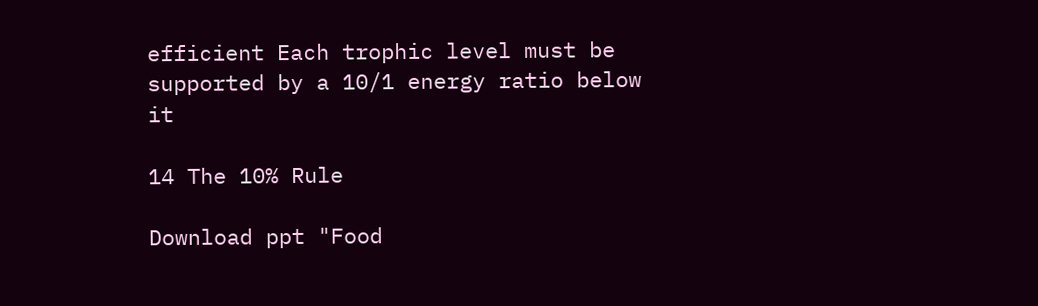efficient Each trophic level must be supported by a 10/1 energy ratio below it

14 The 10% Rule

Download ppt "Food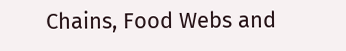Chains, Food Webs and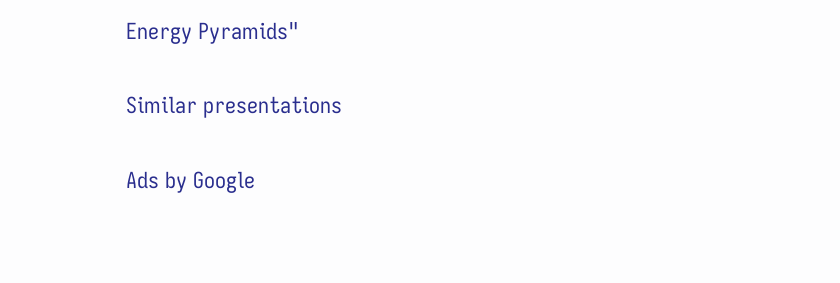Energy Pyramids"

Similar presentations

Ads by Google